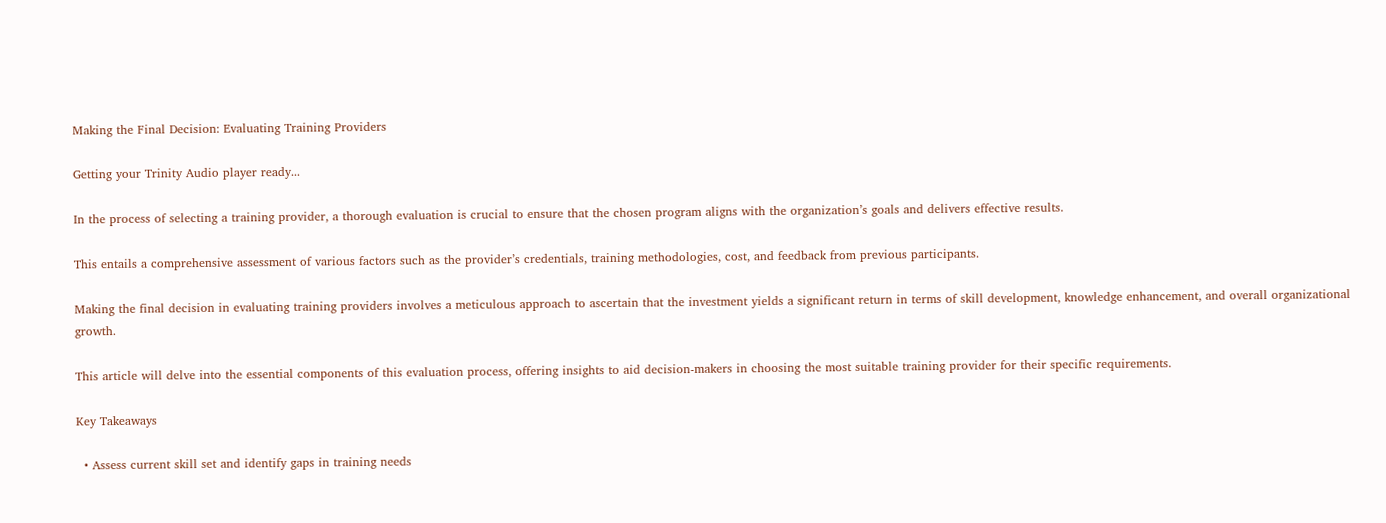Making the Final Decision: Evaluating Training Providers

Getting your Trinity Audio player ready...

In the process of selecting a training provider, a thorough evaluation is crucial to ensure that the chosen program aligns with the organization’s goals and delivers effective results.

This entails a comprehensive assessment of various factors such as the provider’s credentials, training methodologies, cost, and feedback from previous participants.

Making the final decision in evaluating training providers involves a meticulous approach to ascertain that the investment yields a significant return in terms of skill development, knowledge enhancement, and overall organizational growth.

This article will delve into the essential components of this evaluation process, offering insights to aid decision-makers in choosing the most suitable training provider for their specific requirements.

Key Takeaways

  • Assess current skill set and identify gaps in training needs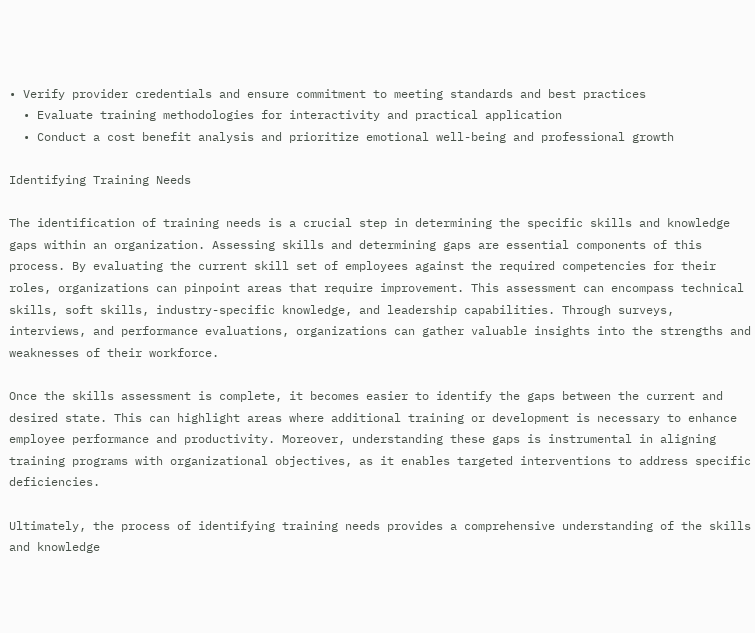• Verify provider credentials and ensure commitment to meeting standards and best practices
  • Evaluate training methodologies for interactivity and practical application
  • Conduct a cost benefit analysis and prioritize emotional well-being and professional growth

Identifying Training Needs

The identification of training needs is a crucial step in determining the specific skills and knowledge gaps within an organization. Assessing skills and determining gaps are essential components of this process. By evaluating the current skill set of employees against the required competencies for their roles, organizations can pinpoint areas that require improvement. This assessment can encompass technical skills, soft skills, industry-specific knowledge, and leadership capabilities. Through surveys, interviews, and performance evaluations, organizations can gather valuable insights into the strengths and weaknesses of their workforce.

Once the skills assessment is complete, it becomes easier to identify the gaps between the current and desired state. This can highlight areas where additional training or development is necessary to enhance employee performance and productivity. Moreover, understanding these gaps is instrumental in aligning training programs with organizational objectives, as it enables targeted interventions to address specific deficiencies.

Ultimately, the process of identifying training needs provides a comprehensive understanding of the skills and knowledge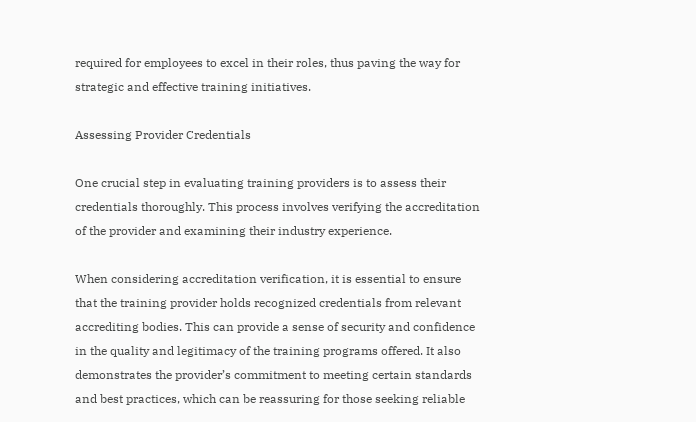required for employees to excel in their roles, thus paving the way for strategic and effective training initiatives.

Assessing Provider Credentials

One crucial step in evaluating training providers is to assess their credentials thoroughly. This process involves verifying the accreditation of the provider and examining their industry experience.

When considering accreditation verification, it is essential to ensure that the training provider holds recognized credentials from relevant accrediting bodies. This can provide a sense of security and confidence in the quality and legitimacy of the training programs offered. It also demonstrates the provider’s commitment to meeting certain standards and best practices, which can be reassuring for those seeking reliable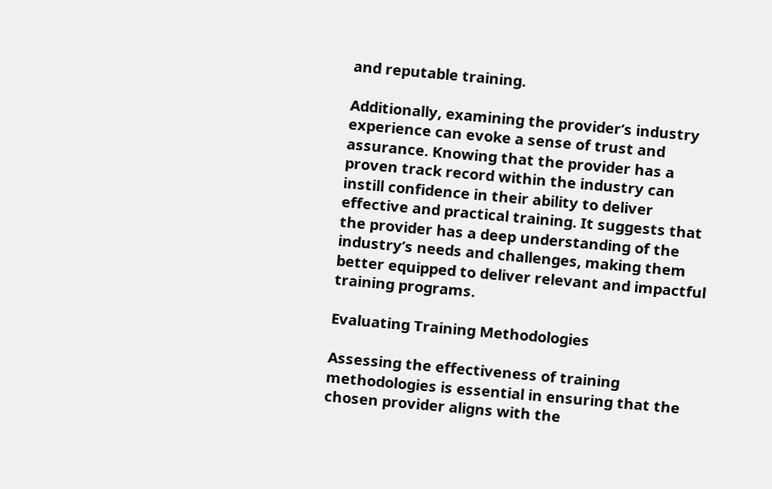and reputable training.

Additionally, examining the provider’s industry experience can evoke a sense of trust and assurance. Knowing that the provider has a proven track record within the industry can instill confidence in their ability to deliver effective and practical training. It suggests that the provider has a deep understanding of the industry’s needs and challenges, making them better equipped to deliver relevant and impactful training programs.

Evaluating Training Methodologies

Assessing the effectiveness of training methodologies is essential in ensuring that the chosen provider aligns with the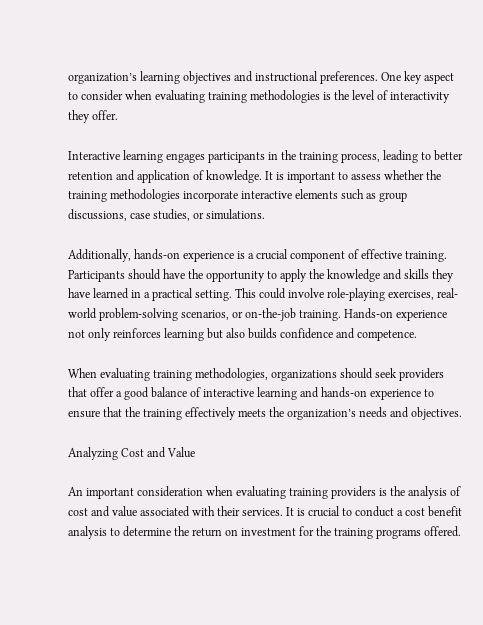organization’s learning objectives and instructional preferences. One key aspect to consider when evaluating training methodologies is the level of interactivity they offer.

Interactive learning engages participants in the training process, leading to better retention and application of knowledge. It is important to assess whether the training methodologies incorporate interactive elements such as group discussions, case studies, or simulations.

Additionally, hands-on experience is a crucial component of effective training. Participants should have the opportunity to apply the knowledge and skills they have learned in a practical setting. This could involve role-playing exercises, real-world problem-solving scenarios, or on-the-job training. Hands-on experience not only reinforces learning but also builds confidence and competence.

When evaluating training methodologies, organizations should seek providers that offer a good balance of interactive learning and hands-on experience to ensure that the training effectively meets the organization’s needs and objectives.

Analyzing Cost and Value

An important consideration when evaluating training providers is the analysis of cost and value associated with their services. It is crucial to conduct a cost benefit analysis to determine the return on investment for the training programs offered.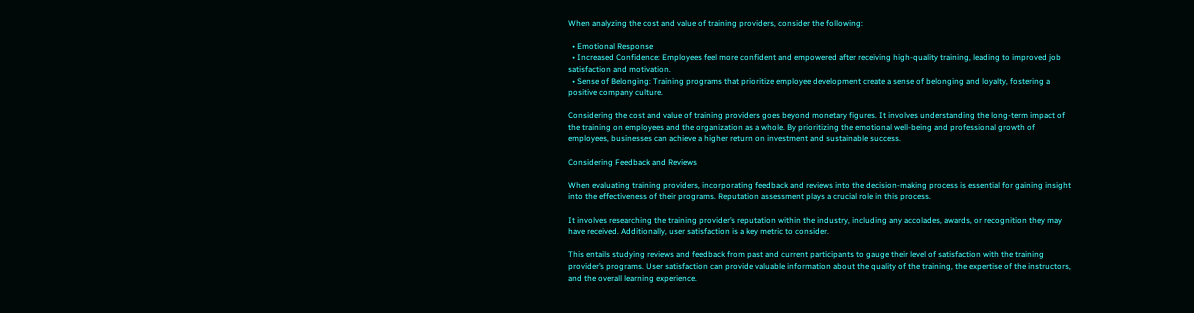When analyzing the cost and value of training providers, consider the following:

  • Emotional Response
  • Increased Confidence: Employees feel more confident and empowered after receiving high-quality training, leading to improved job satisfaction and motivation.
  • Sense of Belonging: Training programs that prioritize employee development create a sense of belonging and loyalty, fostering a positive company culture.

Considering the cost and value of training providers goes beyond monetary figures. It involves understanding the long-term impact of the training on employees and the organization as a whole. By prioritizing the emotional well-being and professional growth of employees, businesses can achieve a higher return on investment and sustainable success.

Considering Feedback and Reviews

When evaluating training providers, incorporating feedback and reviews into the decision-making process is essential for gaining insight into the effectiveness of their programs. Reputation assessment plays a crucial role in this process.

It involves researching the training provider’s reputation within the industry, including any accolades, awards, or recognition they may have received. Additionally, user satisfaction is a key metric to consider.

This entails studying reviews and feedback from past and current participants to gauge their level of satisfaction with the training provider’s programs. User satisfaction can provide valuable information about the quality of the training, the expertise of the instructors, and the overall learning experience.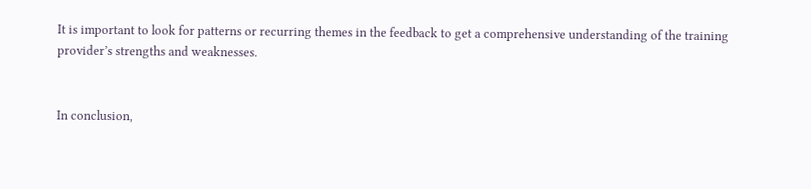It is important to look for patterns or recurring themes in the feedback to get a comprehensive understanding of the training provider’s strengths and weaknesses.


In conclusion,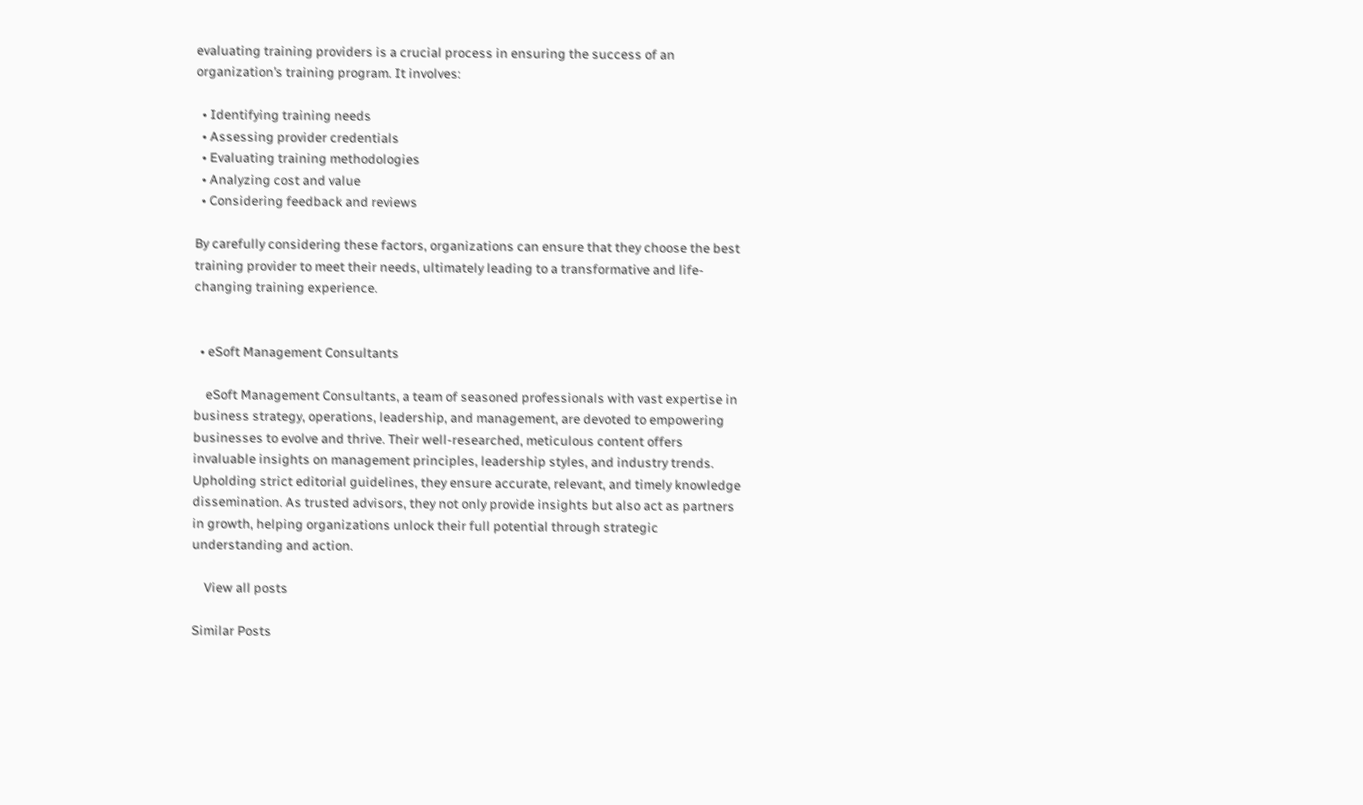evaluating training providers is a crucial process in ensuring the success of an organization’s training program. It involves:

  • Identifying training needs
  • Assessing provider credentials
  • Evaluating training methodologies
  • Analyzing cost and value
  • Considering feedback and reviews

By carefully considering these factors, organizations can ensure that they choose the best training provider to meet their needs, ultimately leading to a transformative and life-changing training experience.


  • eSoft Management Consultants

    eSoft Management Consultants, a team of seasoned professionals with vast expertise in business strategy, operations, leadership, and management, are devoted to empowering businesses to evolve and thrive. Their well-researched, meticulous content offers invaluable insights on management principles, leadership styles, and industry trends. Upholding strict editorial guidelines, they ensure accurate, relevant, and timely knowledge dissemination. As trusted advisors, they not only provide insights but also act as partners in growth, helping organizations unlock their full potential through strategic understanding and action.

    View all posts

Similar Posts